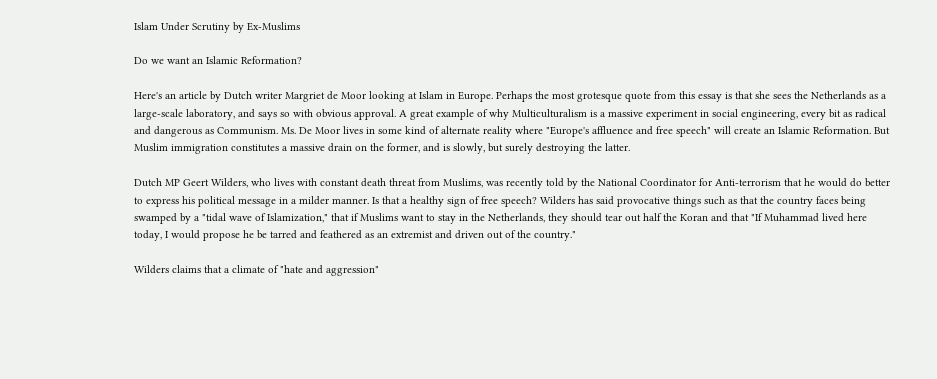Islam Under Scrutiny by Ex-Muslims

Do we want an Islamic Reformation?

Here's an article by Dutch writer Margriet de Moor looking at Islam in Europe. Perhaps the most grotesque quote from this essay is that she sees the Netherlands as a large-scale laboratory, and says so with obvious approval. A great example of why Multiculturalism is a massive experiment in social engineering, every bit as radical and dangerous as Communism. Ms. De Moor lives in some kind of alternate reality where "Europe's affluence and free speech" will create an Islamic Reformation. But Muslim immigration constitutes a massive drain on the former, and is slowly, but surely destroying the latter.

Dutch MP Geert Wilders, who lives with constant death threat from Muslims, was recently told by the National Coordinator for Anti-terrorism that he would do better to express his political message in a milder manner. Is that a healthy sign of free speech? Wilders has said provocative things such as that the country faces being swamped by a "tidal wave of Islamization," that if Muslims want to stay in the Netherlands, they should tear out half the Koran and that "If Muhammad lived here today, I would propose he be tarred and feathered as an extremist and driven out of the country."

Wilders claims that a climate of "hate and aggression"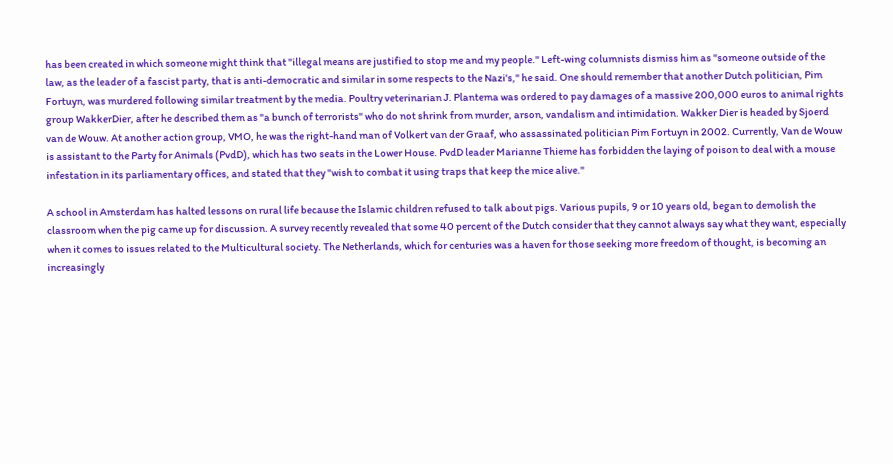has been created in which someone might think that "illegal means are justified to stop me and my people." Left-wing columnists dismiss him as "someone outside of the law, as the leader of a fascist party, that is anti-democratic and similar in some respects to the Nazi's," he said. One should remember that another Dutch politician, Pim Fortuyn, was murdered following similar treatment by the media. Poultry veterinarian J. Plantema was ordered to pay damages of a massive 200,000 euros to animal rights group WakkerDier, after he described them as "a bunch of terrorists" who do not shrink from murder, arson, vandalism and intimidation. Wakker Dier is headed by Sjoerd van de Wouw. At another action group, VMO, he was the right-hand man of Volkert van der Graaf, who assassinated politician Pim Fortuyn in 2002. Currently, Van de Wouw is assistant to the Party for Animals (PvdD), which has two seats in the Lower House. PvdD leader Marianne Thieme has forbidden the laying of poison to deal with a mouse infestation in its parliamentary offices, and stated that they "wish to combat it using traps that keep the mice alive."

A school in Amsterdam has halted lessons on rural life because the Islamic children refused to talk about pigs. Various pupils, 9 or 10 years old, began to demolish the classroom when the pig came up for discussion. A survey recently revealed that some 40 percent of the Dutch consider that they cannot always say what they want, especially when it comes to issues related to the Multicultural society. The Netherlands, which for centuries was a haven for those seeking more freedom of thought, is becoming an increasingly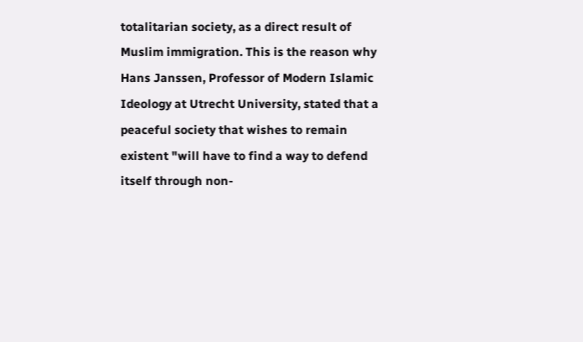totalitarian society, as a direct result of Muslim immigration. This is the reason why Hans Janssen, Professor of Modern Islamic Ideology at Utrecht University, stated that a peaceful society that wishes to remain existent "will have to find a way to defend itself through non-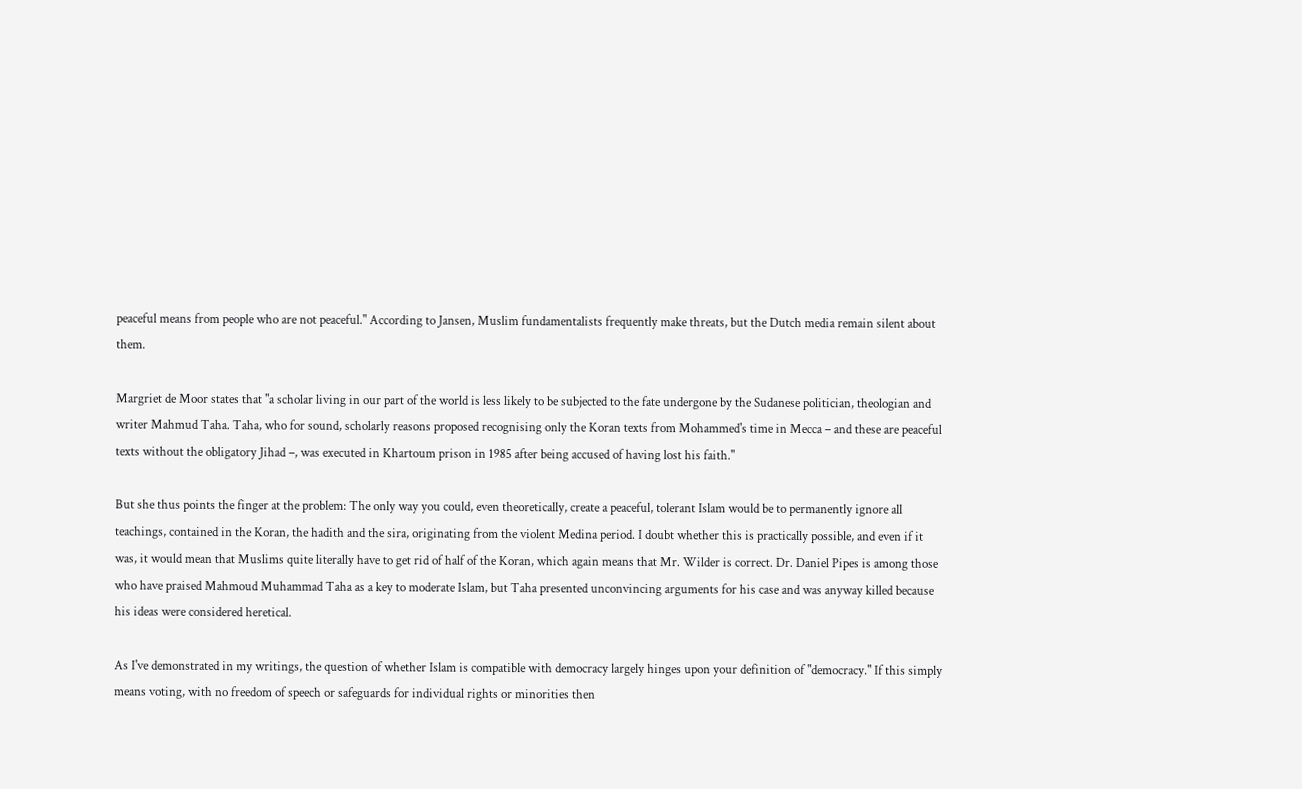peaceful means from people who are not peaceful." According to Jansen, Muslim fundamentalists frequently make threats, but the Dutch media remain silent about them.

Margriet de Moor states that "a scholar living in our part of the world is less likely to be subjected to the fate undergone by the Sudanese politician, theologian and writer Mahmud Taha. Taha, who for sound, scholarly reasons proposed recognising only the Koran texts from Mohammed's time in Mecca – and these are peaceful texts without the obligatory Jihad –, was executed in Khartoum prison in 1985 after being accused of having lost his faith."

But she thus points the finger at the problem: The only way you could, even theoretically, create a peaceful, tolerant Islam would be to permanently ignore all teachings, contained in the Koran, the hadith and the sira, originating from the violent Medina period. I doubt whether this is practically possible, and even if it was, it would mean that Muslims quite literally have to get rid of half of the Koran, which again means that Mr. Wilder is correct. Dr. Daniel Pipes is among those who have praised Mahmoud Muhammad Taha as a key to moderate Islam, but Taha presented unconvincing arguments for his case and was anyway killed because his ideas were considered heretical.

As I've demonstrated in my writings, the question of whether Islam is compatible with democracy largely hinges upon your definition of "democracy." If this simply means voting, with no freedom of speech or safeguards for individual rights or minorities then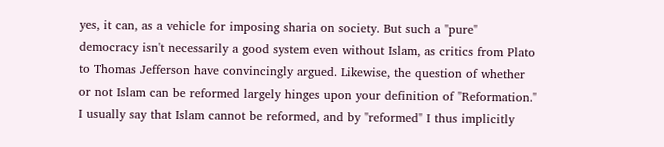yes, it can, as a vehicle for imposing sharia on society. But such a "pure" democracy isn't necessarily a good system even without Islam, as critics from Plato to Thomas Jefferson have convincingly argued. Likewise, the question of whether or not Islam can be reformed largely hinges upon your definition of "Reformation." I usually say that Islam cannot be reformed, and by "reformed" I thus implicitly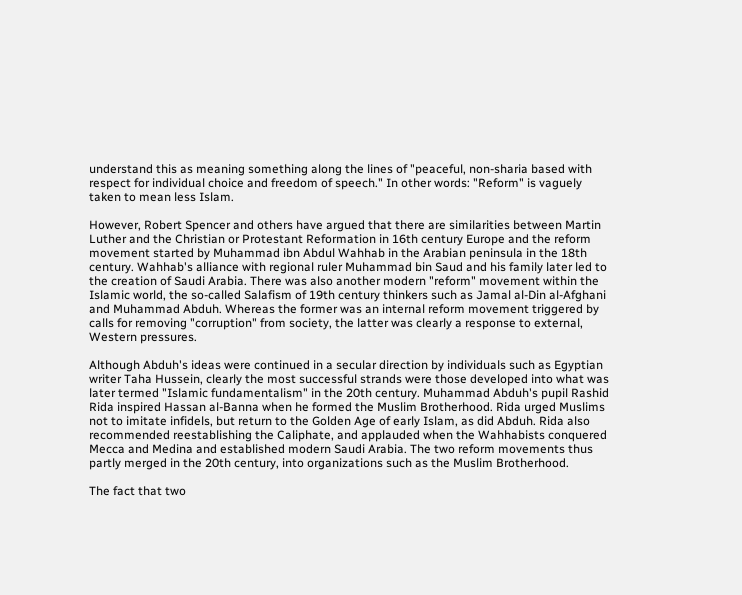understand this as meaning something along the lines of "peaceful, non-sharia based with respect for individual choice and freedom of speech." In other words: "Reform" is vaguely taken to mean less Islam.

However, Robert Spencer and others have argued that there are similarities between Martin Luther and the Christian or Protestant Reformation in 16th century Europe and the reform movement started by Muhammad ibn Abdul Wahhab in the Arabian peninsula in the 18th century. Wahhab's alliance with regional ruler Muhammad bin Saud and his family later led to the creation of Saudi Arabia. There was also another modern "reform" movement within the Islamic world, the so-called Salafism of 19th century thinkers such as Jamal al-Din al-Afghani and Muhammad Abduh. Whereas the former was an internal reform movement triggered by calls for removing "corruption" from society, the latter was clearly a response to external, Western pressures.

Although Abduh's ideas were continued in a secular direction by individuals such as Egyptian writer Taha Hussein, clearly the most successful strands were those developed into what was later termed "Islamic fundamentalism" in the 20th century. Muhammad Abduh's pupil Rashid Rida inspired Hassan al-Banna when he formed the Muslim Brotherhood. Rida urged Muslims not to imitate infidels, but return to the Golden Age of early Islam, as did Abduh. Rida also recommended reestablishing the Caliphate, and applauded when the Wahhabists conquered Mecca and Medina and established modern Saudi Arabia. The two reform movements thus partly merged in the 20th century, into organizations such as the Muslim Brotherhood.

The fact that two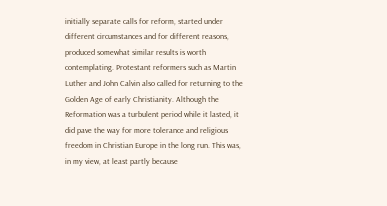initially separate calls for reform, started under different circumstances and for different reasons, produced somewhat similar results is worth contemplating. Protestant reformers such as Martin Luther and John Calvin also called for returning to the Golden Age of early Christianity. Although the Reformation was a turbulent period while it lasted, it did pave the way for more tolerance and religious freedom in Christian Europe in the long run. This was, in my view, at least partly because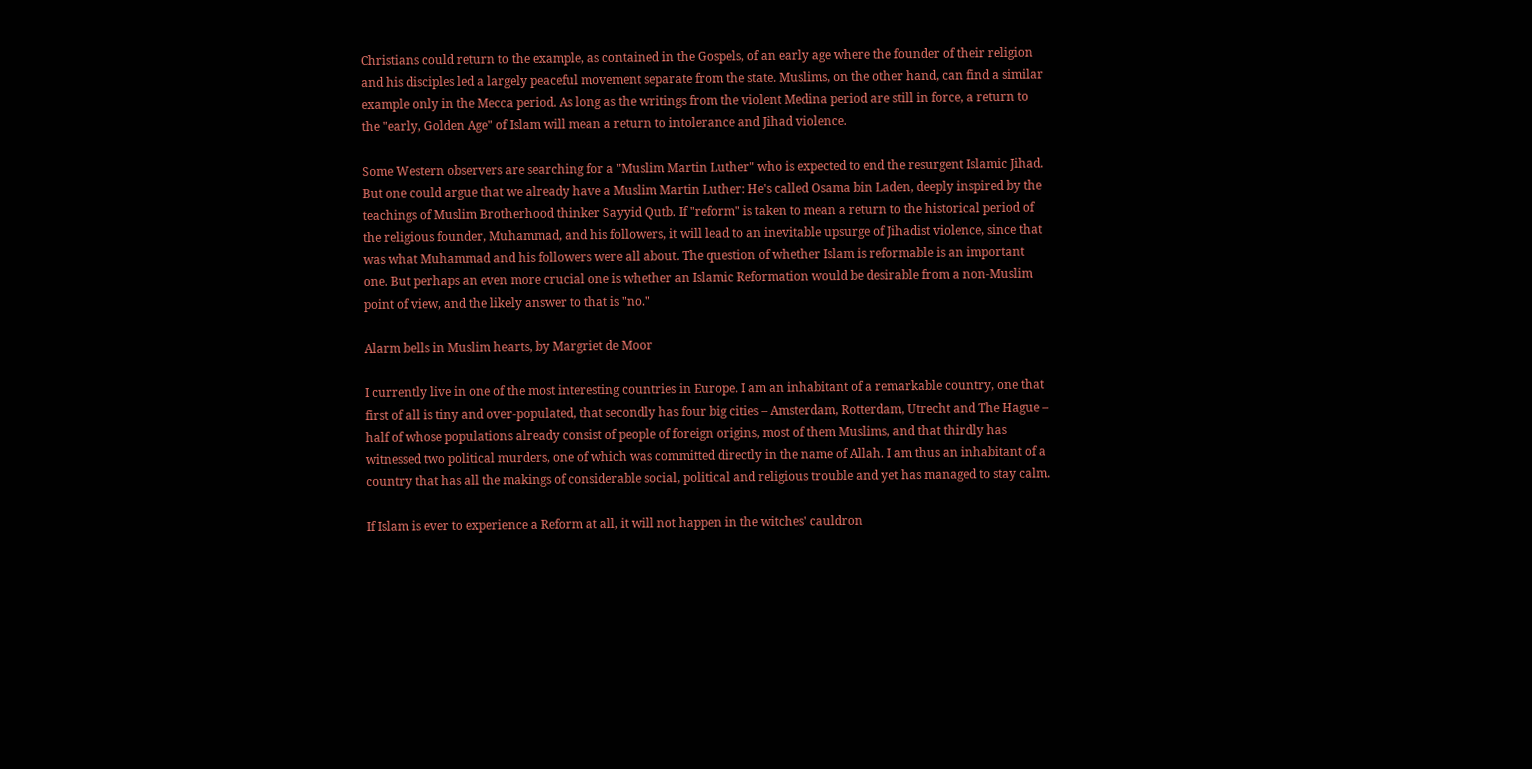Christians could return to the example, as contained in the Gospels, of an early age where the founder of their religion and his disciples led a largely peaceful movement separate from the state. Muslims, on the other hand, can find a similar example only in the Mecca period. As long as the writings from the violent Medina period are still in force, a return to the "early, Golden Age" of Islam will mean a return to intolerance and Jihad violence.

Some Western observers are searching for a "Muslim Martin Luther" who is expected to end the resurgent Islamic Jihad. But one could argue that we already have a Muslim Martin Luther: He's called Osama bin Laden, deeply inspired by the teachings of Muslim Brotherhood thinker Sayyid Qutb. If "reform" is taken to mean a return to the historical period of the religious founder, Muhammad, and his followers, it will lead to an inevitable upsurge of Jihadist violence, since that was what Muhammad and his followers were all about. The question of whether Islam is reformable is an important one. But perhaps an even more crucial one is whether an Islamic Reformation would be desirable from a non-Muslim point of view, and the likely answer to that is "no."

Alarm bells in Muslim hearts, by Margriet de Moor

I currently live in one of the most interesting countries in Europe. I am an inhabitant of a remarkable country, one that first of all is tiny and over-populated, that secondly has four big cities – Amsterdam, Rotterdam, Utrecht and The Hague – half of whose populations already consist of people of foreign origins, most of them Muslims, and that thirdly has witnessed two political murders, one of which was committed directly in the name of Allah. I am thus an inhabitant of a country that has all the makings of considerable social, political and religious trouble and yet has managed to stay calm.

If Islam is ever to experience a Reform at all, it will not happen in the witches' cauldron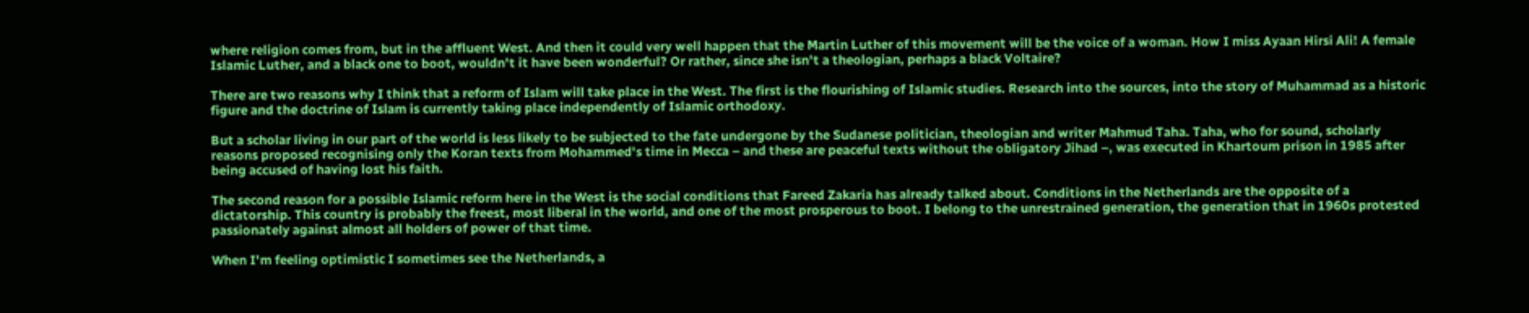where religion comes from, but in the affluent West. And then it could very well happen that the Martin Luther of this movement will be the voice of a woman. How I miss Ayaan Hirsi Ali! A female Islamic Luther, and a black one to boot, wouldn't it have been wonderful? Or rather, since she isn't a theologian, perhaps a black Voltaire?

There are two reasons why I think that a reform of Islam will take place in the West. The first is the flourishing of Islamic studies. Research into the sources, into the story of Muhammad as a historic figure and the doctrine of Islam is currently taking place independently of Islamic orthodoxy.

But a scholar living in our part of the world is less likely to be subjected to the fate undergone by the Sudanese politician, theologian and writer Mahmud Taha. Taha, who for sound, scholarly reasons proposed recognising only the Koran texts from Mohammed's time in Mecca – and these are peaceful texts without the obligatory Jihad –, was executed in Khartoum prison in 1985 after being accused of having lost his faith.

The second reason for a possible Islamic reform here in the West is the social conditions that Fareed Zakaria has already talked about. Conditions in the Netherlands are the opposite of a dictatorship. This country is probably the freest, most liberal in the world, and one of the most prosperous to boot. I belong to the unrestrained generation, the generation that in 1960s protested passionately against almost all holders of power of that time.

When I'm feeling optimistic I sometimes see the Netherlands, a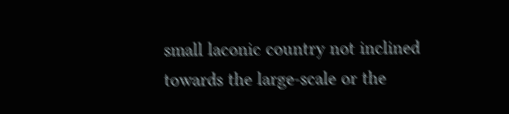small laconic country not inclined towards the large-scale or the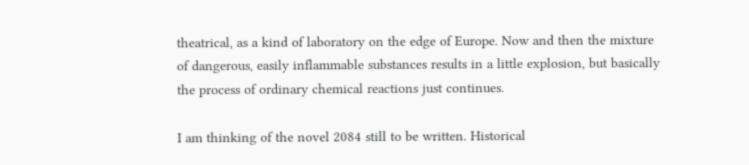theatrical, as a kind of laboratory on the edge of Europe. Now and then the mixture of dangerous, easily inflammable substances results in a little explosion, but basically the process of ordinary chemical reactions just continues.

I am thinking of the novel 2084 still to be written. Historical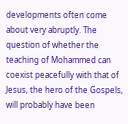developments often come about very abruptly. The question of whether the teaching of Mohammed can coexist peacefully with that of Jesus, the hero of the Gospels, will probably have been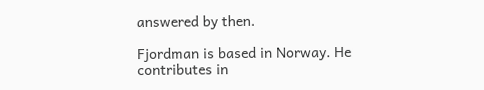answered by then.

Fjordman is based in Norway. He contributes in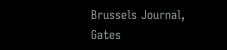Brussels Journal, Gates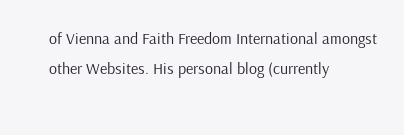of Vienna and Faith Freedom International amongst other Websites. His personal blog (currently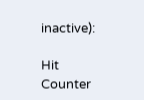inactive):

Hit Counter